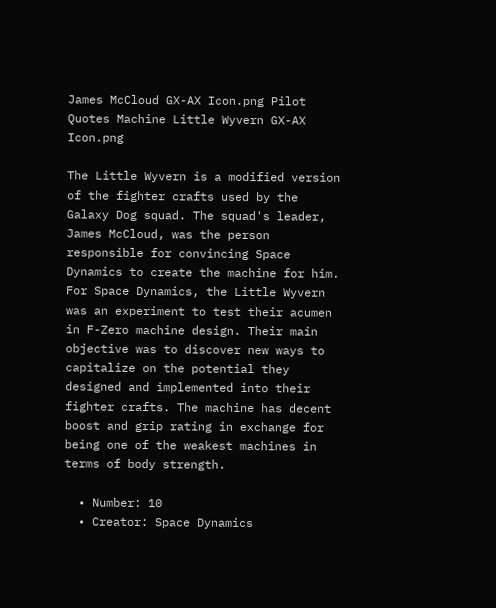James McCloud GX-AX Icon.png Pilot Quotes Machine Little Wyvern GX-AX Icon.png

The Little Wyvern is a modified version of the fighter crafts used by the Galaxy Dog squad. The squad's leader, James McCloud, was the person responsible for convincing Space Dynamics to create the machine for him. For Space Dynamics, the Little Wyvern was an experiment to test their acumen in F-Zero machine design. Their main objective was to discover new ways to capitalize on the potential they designed and implemented into their fighter crafts. The machine has decent boost and grip rating in exchange for being one of the weakest machines in terms of body strength.

  • Number: 10
  • Creator: Space Dynamics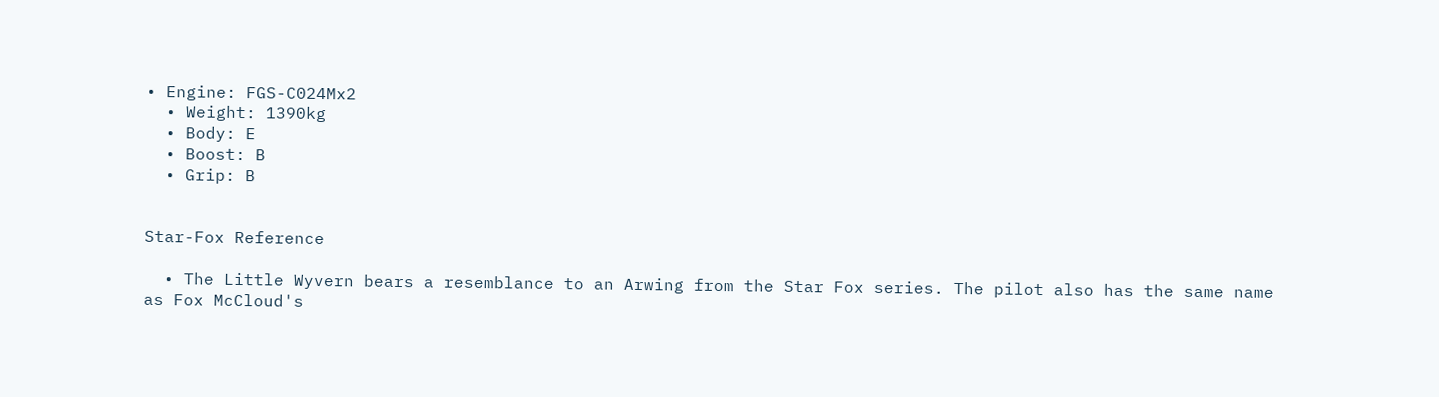• Engine: FGS-C024Mx2
  • Weight: 1390kg
  • Body: E
  • Boost: B
  • Grip: B


Star-Fox Reference

  • The Little Wyvern bears a resemblance to an Arwing from the Star Fox series. The pilot also has the same name as Fox McCloud's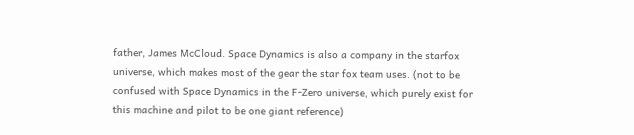father, James McCloud. Space Dynamics is also a company in the starfox universe, which makes most of the gear the star fox team uses. (not to be confused with Space Dynamics in the F-Zero universe, which purely exist for this machine and pilot to be one giant reference)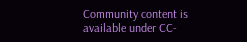Community content is available under CC-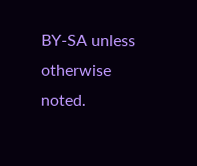BY-SA unless otherwise noted.